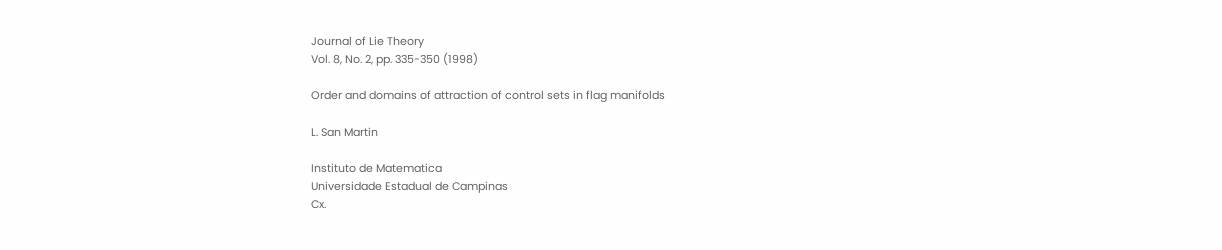Journal of Lie Theory
Vol. 8, No. 2, pp. 335-350 (1998)

Order and domains of attraction of control sets in flag manifolds

L. San Martin

Instituto de Matematica
Universidade Estadual de Campinas
Cx.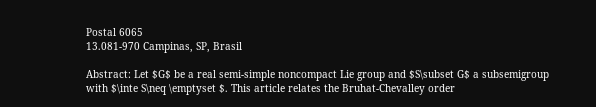Postal 6065
13.081-970 Campinas, SP, Brasil

Abstract: Let $G$ be a real semi-simple noncompact Lie group and $S\subset G$ a subsemigroup with $\inte S\neq \emptyset $. This article relates the Bruhat-Chevalley order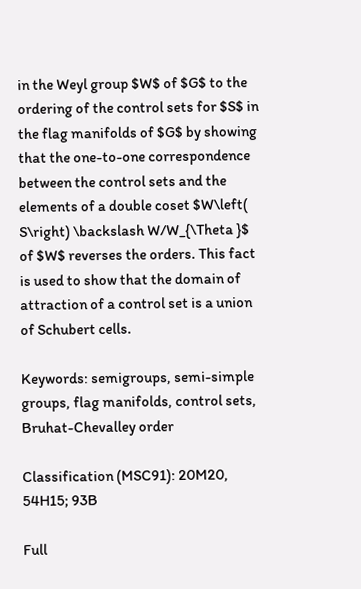in the Weyl group $W$ of $G$ to the ordering of the control sets for $S$ in the flag manifolds of $G$ by showing that the one-to-one correspondence between the control sets and the elements of a double coset $W\left( S\right) \backslash W/W_{\Theta }$ of $W$ reverses the orders. This fact is used to show that the domain of attraction of a control set is a union of Schubert cells.

Keywords: semigroups, semi-simple groups, flag manifolds, control sets, Bruhat-Chevalley order

Classification (MSC91): 20M20, 54H15; 93B

Full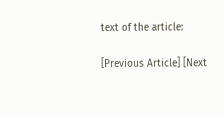text of the article:

[Previous Article] [Next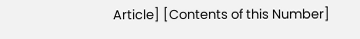Article] [Contents of this Number]